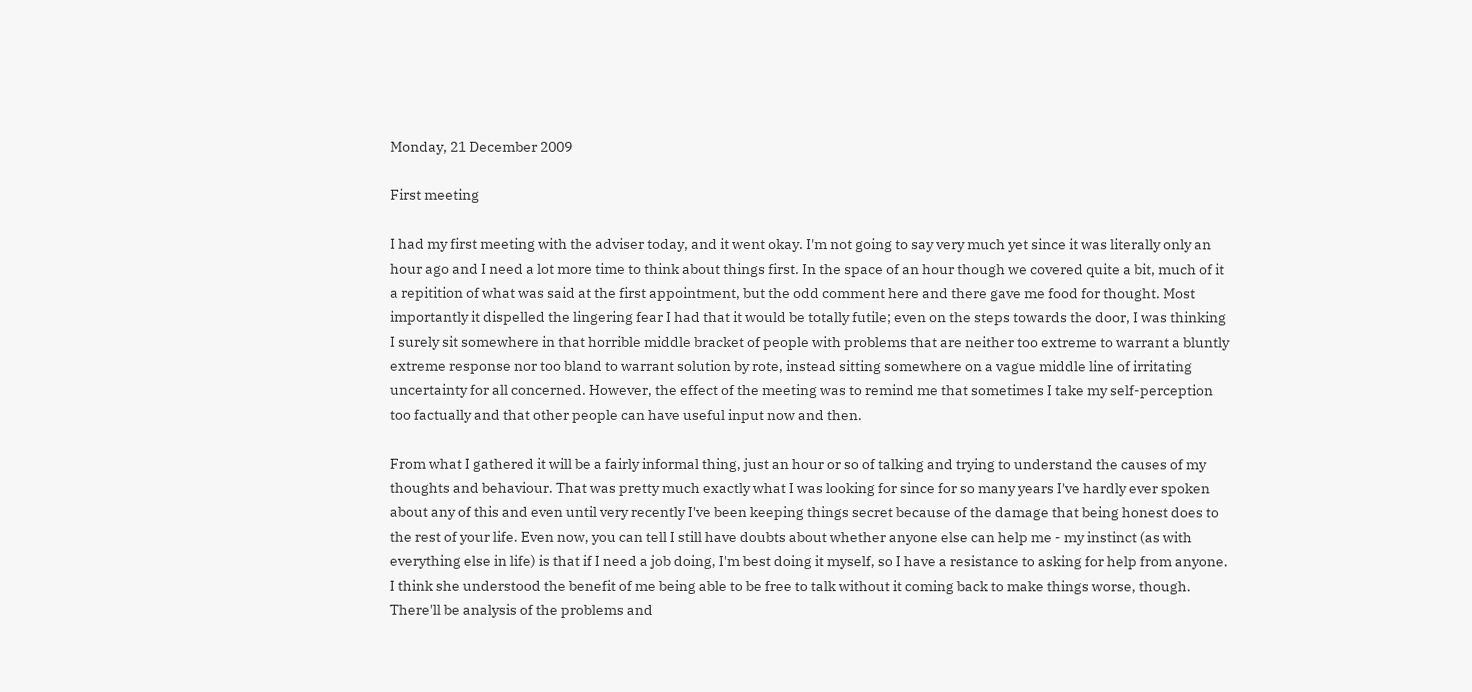Monday, 21 December 2009

First meeting

I had my first meeting with the adviser today, and it went okay. I'm not going to say very much yet since it was literally only an hour ago and I need a lot more time to think about things first. In the space of an hour though we covered quite a bit, much of it a repitition of what was said at the first appointment, but the odd comment here and there gave me food for thought. Most importantly it dispelled the lingering fear I had that it would be totally futile; even on the steps towards the door, I was thinking I surely sit somewhere in that horrible middle bracket of people with problems that are neither too extreme to warrant a bluntly extreme response nor too bland to warrant solution by rote, instead sitting somewhere on a vague middle line of irritating uncertainty for all concerned. However, the effect of the meeting was to remind me that sometimes I take my self-perception too factually and that other people can have useful input now and then.

From what I gathered it will be a fairly informal thing, just an hour or so of talking and trying to understand the causes of my thoughts and behaviour. That was pretty much exactly what I was looking for since for so many years I've hardly ever spoken about any of this and even until very recently I've been keeping things secret because of the damage that being honest does to the rest of your life. Even now, you can tell I still have doubts about whether anyone else can help me - my instinct (as with everything else in life) is that if I need a job doing, I'm best doing it myself, so I have a resistance to asking for help from anyone. I think she understood the benefit of me being able to be free to talk without it coming back to make things worse, though. There'll be analysis of the problems and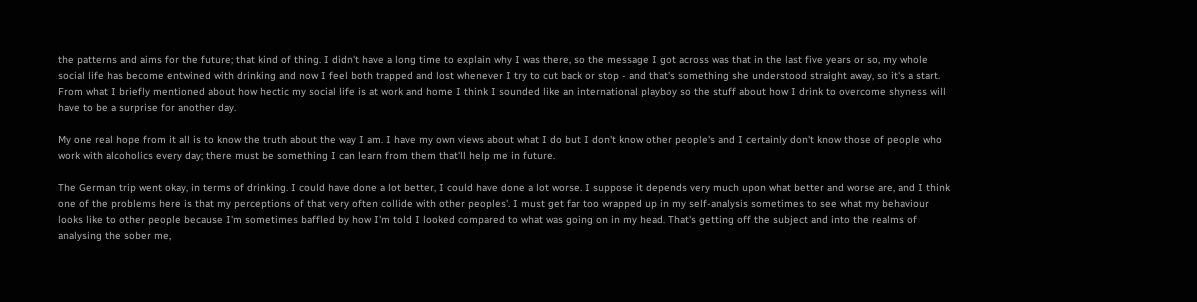the patterns and aims for the future; that kind of thing. I didn't have a long time to explain why I was there, so the message I got across was that in the last five years or so, my whole social life has become entwined with drinking and now I feel both trapped and lost whenever I try to cut back or stop - and that's something she understood straight away, so it's a start. From what I briefly mentioned about how hectic my social life is at work and home I think I sounded like an international playboy so the stuff about how I drink to overcome shyness will have to be a surprise for another day.

My one real hope from it all is to know the truth about the way I am. I have my own views about what I do but I don't know other people's and I certainly don't know those of people who work with alcoholics every day; there must be something I can learn from them that'll help me in future.

The German trip went okay, in terms of drinking. I could have done a lot better, I could have done a lot worse. I suppose it depends very much upon what better and worse are, and I think one of the problems here is that my perceptions of that very often collide with other peoples'. I must get far too wrapped up in my self-analysis sometimes to see what my behaviour looks like to other people because I'm sometimes baffled by how I'm told I looked compared to what was going on in my head. That's getting off the subject and into the realms of analysing the sober me,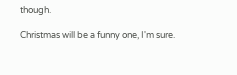though.

Christmas will be a funny one, I'm sure.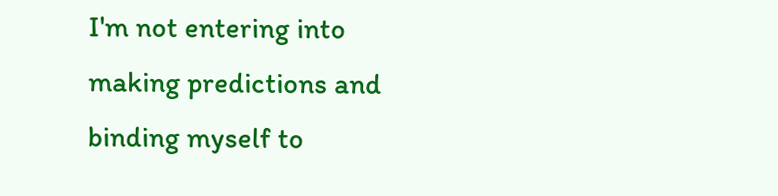I'm not entering into making predictions and binding myself to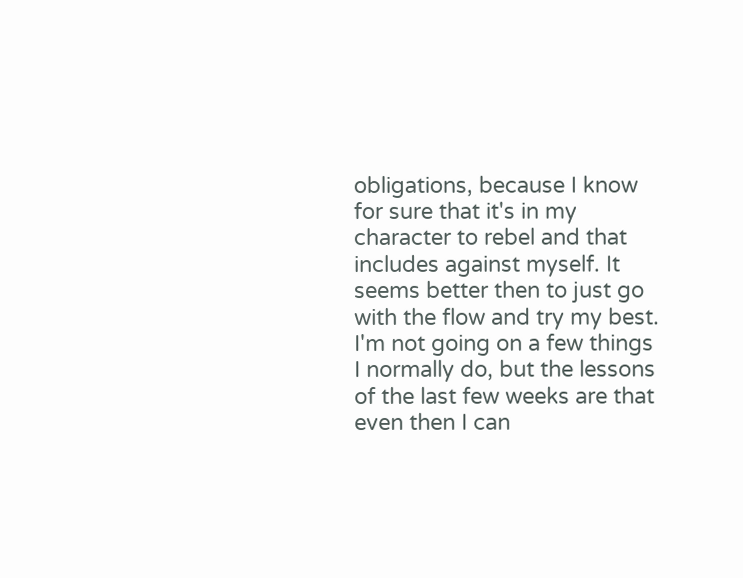obligations, because I know for sure that it's in my character to rebel and that includes against myself. It seems better then to just go with the flow and try my best. I'm not going on a few things I normally do, but the lessons of the last few weeks are that even then I can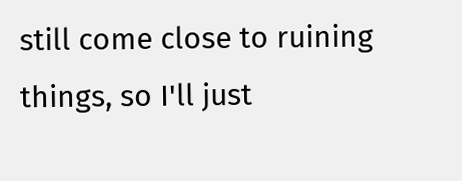still come close to ruining things, so I'll just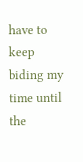have to keep biding my time until the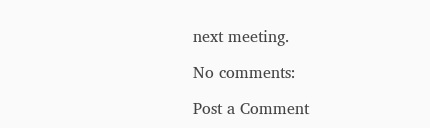next meeting.

No comments:

Post a Comment